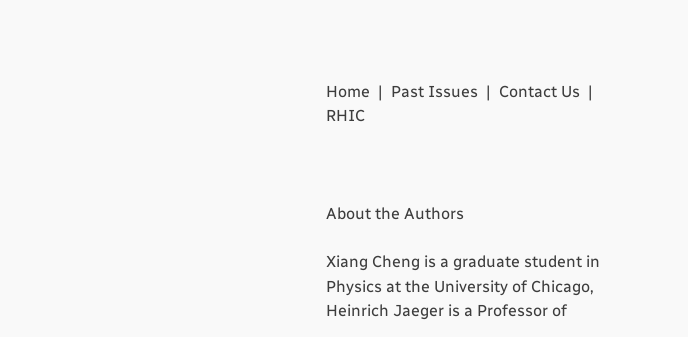Home  |  Past Issues  |  Contact Us  | RHIC



About the Authors

Xiang Cheng is a graduate student in Physics at the University of Chicago, Heinrich Jaeger is a Professor of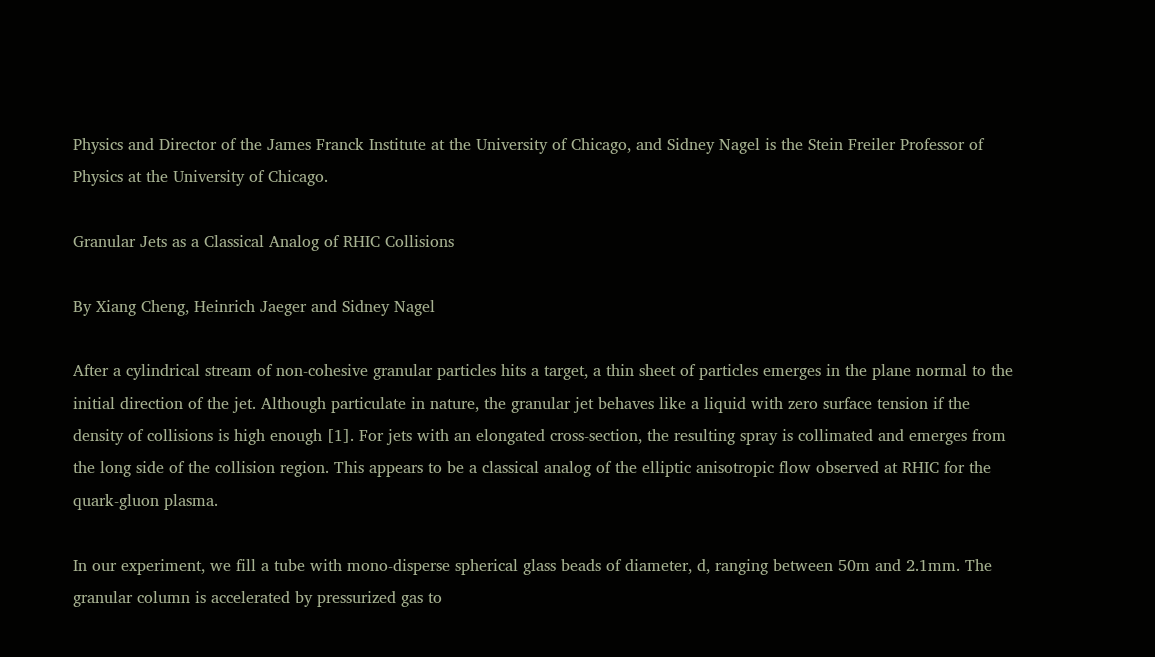Physics and Director of the James Franck Institute at the University of Chicago, and Sidney Nagel is the Stein Freiler Professor of Physics at the University of Chicago.

Granular Jets as a Classical Analog of RHIC Collisions

By Xiang Cheng, Heinrich Jaeger and Sidney Nagel

After a cylindrical stream of non-cohesive granular particles hits a target, a thin sheet of particles emerges in the plane normal to the initial direction of the jet. Although particulate in nature, the granular jet behaves like a liquid with zero surface tension if the density of collisions is high enough [1]. For jets with an elongated cross-section, the resulting spray is collimated and emerges from the long side of the collision region. This appears to be a classical analog of the elliptic anisotropic flow observed at RHIC for the quark-gluon plasma.

In our experiment, we fill a tube with mono-disperse spherical glass beads of diameter, d, ranging between 50m and 2.1mm. The granular column is accelerated by pressurized gas to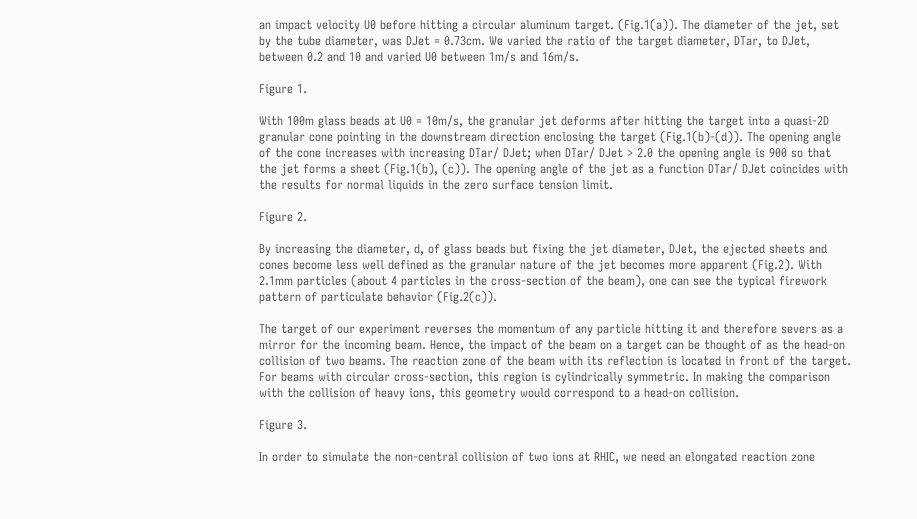an impact velocity U0 before hitting a circular aluminum target. (Fig.1(a)). The diameter of the jet, set by the tube diameter, was DJet = 0.73cm. We varied the ratio of the target diameter, DTar, to DJet, between 0.2 and 10 and varied U0 between 1m/s and 16m/s.

Figure 1.

With 100m glass beads at U0 = 10m/s, the granular jet deforms after hitting the target into a quasi-2D granular cone pointing in the downstream direction enclosing the target (Fig.1(b)-(d)). The opening angle of the cone increases with increasing DTar/ DJet; when DTar/ DJet > 2.0 the opening angle is 900 so that the jet forms a sheet (Fig.1(b), (c)). The opening angle of the jet as a function DTar/ DJet coincides with the results for normal liquids in the zero surface tension limit.

Figure 2.

By increasing the diameter, d, of glass beads but fixing the jet diameter, DJet, the ejected sheets and cones become less well defined as the granular nature of the jet becomes more apparent (Fig.2). With 2.1mm particles (about 4 particles in the cross-section of the beam), one can see the typical firework pattern of particulate behavior (Fig.2(c)).

The target of our experiment reverses the momentum of any particle hitting it and therefore severs as a mirror for the incoming beam. Hence, the impact of the beam on a target can be thought of as the head-on collision of two beams. The reaction zone of the beam with its reflection is located in front of the target. For beams with circular cross-section, this region is cylindrically symmetric. In making the comparison with the collision of heavy ions, this geometry would correspond to a head-on collision.

Figure 3.

In order to simulate the non-central collision of two ions at RHIC, we need an elongated reaction zone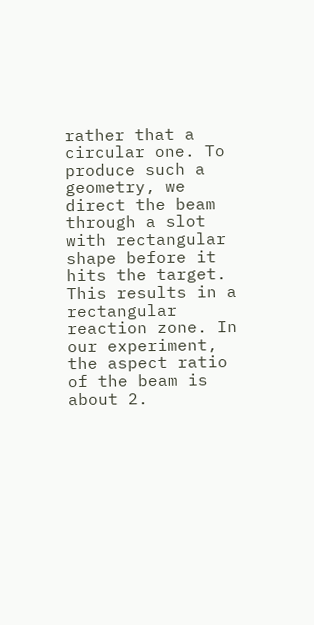rather that a circular one. To produce such a geometry, we direct the beam through a slot with rectangular shape before it hits the target. This results in a rectangular reaction zone. In our experiment, the aspect ratio of the beam is about 2.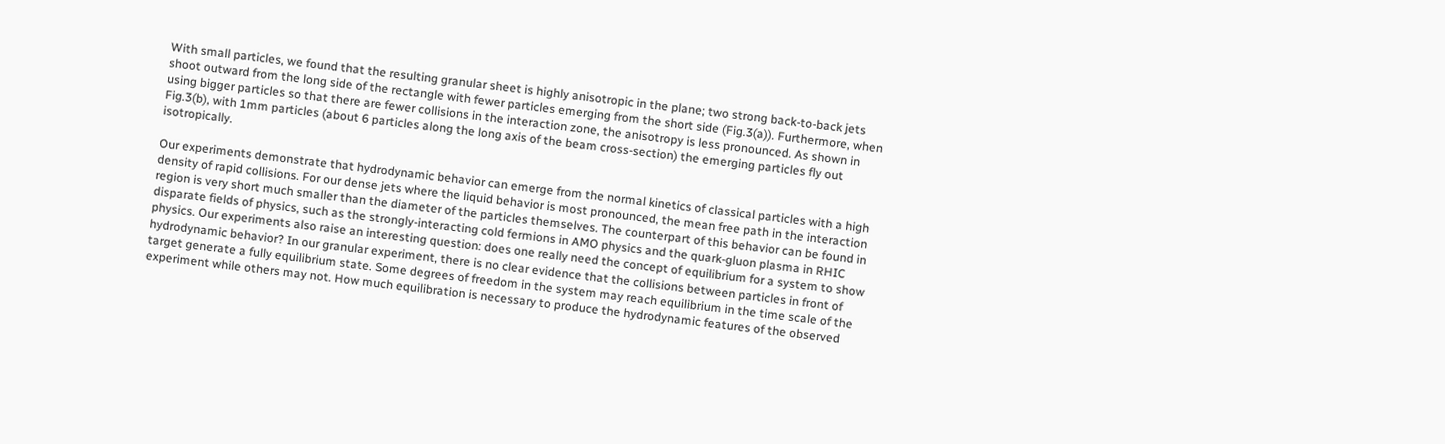With small particles, we found that the resulting granular sheet is highly anisotropic in the plane; two strong back-to-back jets shoot outward from the long side of the rectangle with fewer particles emerging from the short side (Fig.3(a)). Furthermore, when using bigger particles so that there are fewer collisions in the interaction zone, the anisotropy is less pronounced. As shown in Fig.3(b), with 1mm particles (about 6 particles along the long axis of the beam cross-section) the emerging particles fly out isotropically.

Our experiments demonstrate that hydrodynamic behavior can emerge from the normal kinetics of classical particles with a high density of rapid collisions. For our dense jets where the liquid behavior is most pronounced, the mean free path in the interaction region is very short much smaller than the diameter of the particles themselves. The counterpart of this behavior can be found in disparate fields of physics, such as the strongly-interacting cold fermions in AMO physics and the quark-gluon plasma in RHIC physics. Our experiments also raise an interesting question: does one really need the concept of equilibrium for a system to show hydrodynamic behavior? In our granular experiment, there is no clear evidence that the collisions between particles in front of target generate a fully equilibrium state. Some degrees of freedom in the system may reach equilibrium in the time scale of the experiment while others may not. How much equilibration is necessary to produce the hydrodynamic features of the observed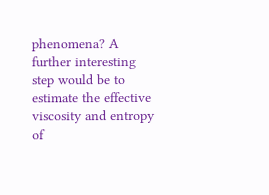phenomena? A further interesting step would be to estimate the effective viscosity and entropy of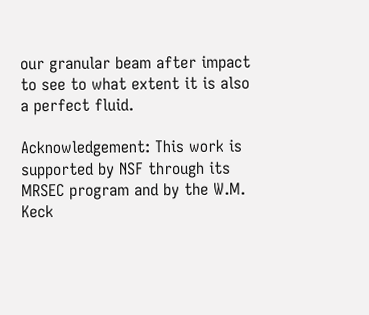our granular beam after impact to see to what extent it is also a perfect fluid.

Acknowledgement: This work is supported by NSF through its MRSEC program and by the W.M. Keck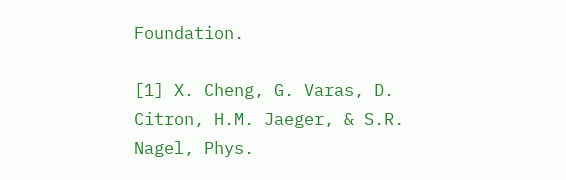Foundation.

[1] X. Cheng, G. Varas, D. Citron, H.M. Jaeger, & S.R. Nagel, Phys.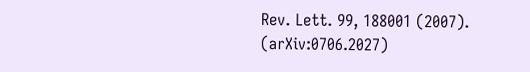Rev. Lett. 99, 188001 (2007). (arXiv:0706.2027)